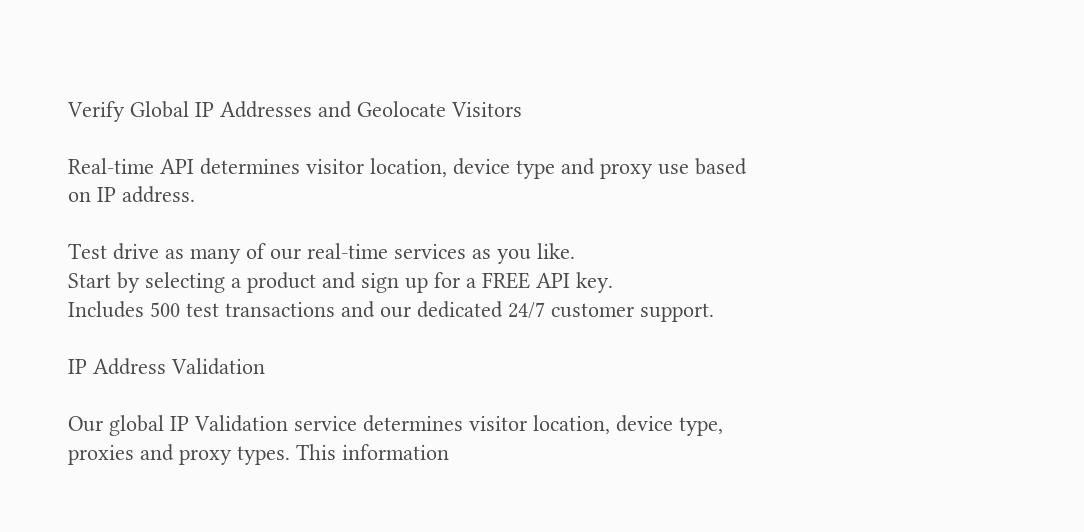Verify Global IP Addresses and Geolocate Visitors

Real-time API determines visitor location, device type and proxy use based on IP address.

Test drive as many of our real-time services as you like.
Start by selecting a product and sign up for a FREE API key.
Includes 500 test transactions and our dedicated 24/7 customer support.

IP Address Validation

Our global IP Validation service determines visitor location, device type, proxies and proxy types. This information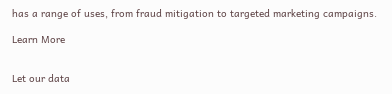has a range of uses, from fraud mitigation to targeted marketing campaigns.

Learn More


Let our data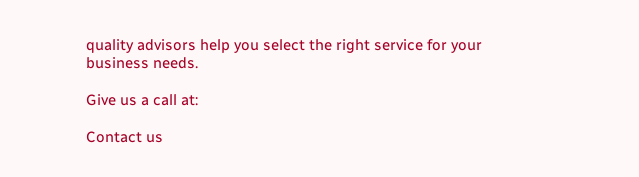quality advisors help you select the right service for your business needs.

Give us a call at:

Contact us